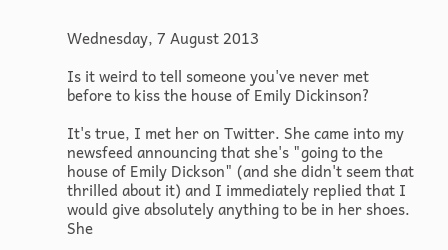Wednesday, 7 August 2013

Is it weird to tell someone you've never met before to kiss the house of Emily Dickinson?

It's true, I met her on Twitter. She came into my newsfeed announcing that she's "going to the house of Emily Dickson" (and she didn't seem that thrilled about it) and I immediately replied that I would give absolutely anything to be in her shoes. She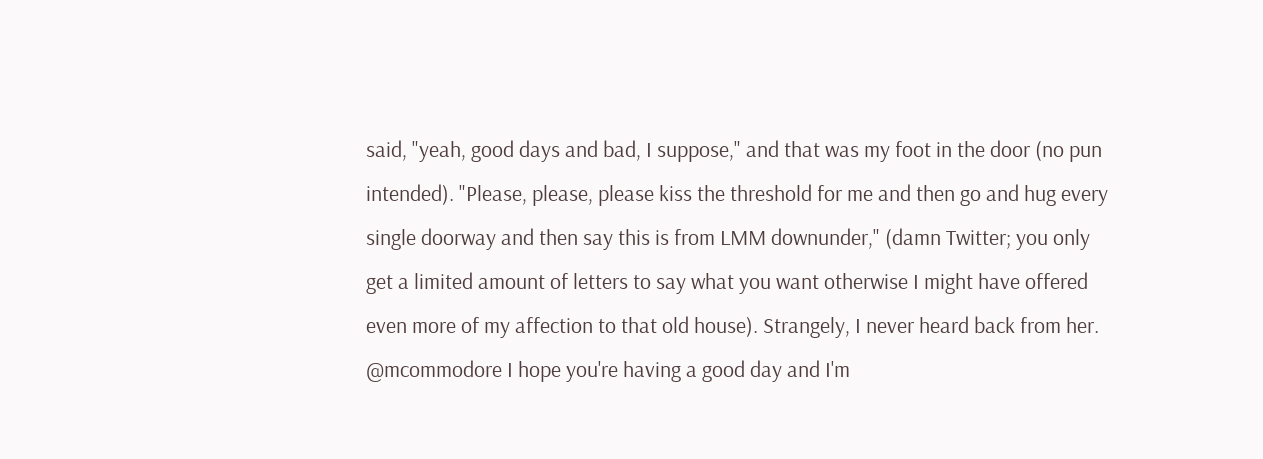said, "yeah, good days and bad, I suppose," and that was my foot in the door (no pun intended). "Please, please, please kiss the threshold for me and then go and hug every single doorway and then say this is from LMM downunder," (damn Twitter; you only get a limited amount of letters to say what you want otherwise I might have offered even more of my affection to that old house). Strangely, I never heard back from her. @mcommodore I hope you're having a good day and I'm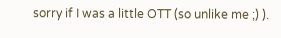sorry if I was a little OTT (so unlike me ;) ).